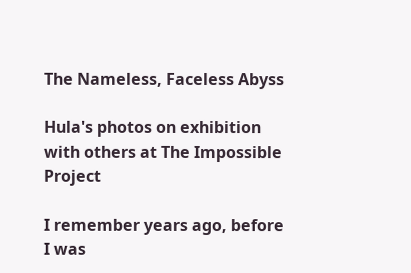The Nameless, Faceless Abyss

Hula's photos on exhibition with others at The Impossible Project

I remember years ago, before I was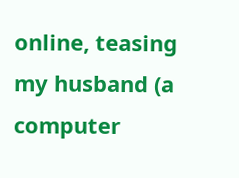online, teasing my husband (a computer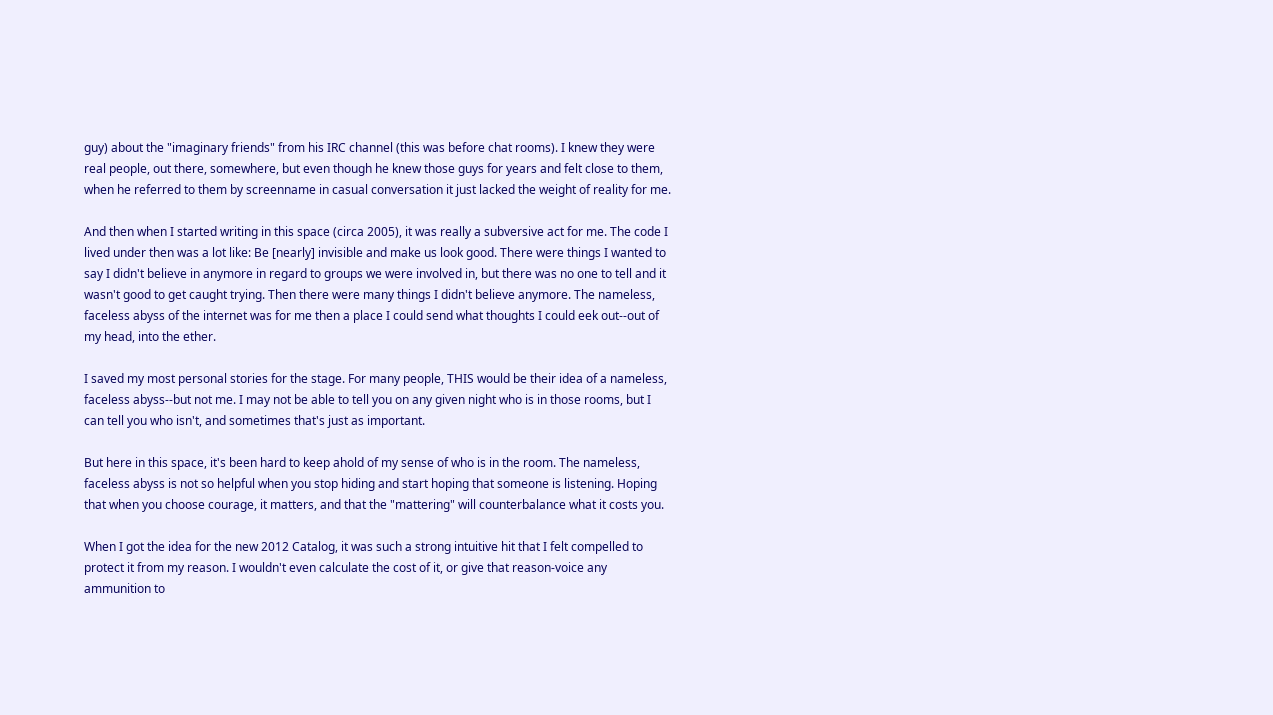guy) about the "imaginary friends" from his IRC channel (this was before chat rooms). I knew they were real people, out there, somewhere, but even though he knew those guys for years and felt close to them, when he referred to them by screenname in casual conversation it just lacked the weight of reality for me.

And then when I started writing in this space (circa 2005), it was really a subversive act for me. The code I lived under then was a lot like: Be [nearly] invisible and make us look good. There were things I wanted to say I didn't believe in anymore in regard to groups we were involved in, but there was no one to tell and it wasn't good to get caught trying. Then there were many things I didn't believe anymore. The nameless, faceless abyss of the internet was for me then a place I could send what thoughts I could eek out--out of my head, into the ether.

I saved my most personal stories for the stage. For many people, THIS would be their idea of a nameless, faceless abyss--but not me. I may not be able to tell you on any given night who is in those rooms, but I can tell you who isn't, and sometimes that's just as important.

But here in this space, it's been hard to keep ahold of my sense of who is in the room. The nameless, faceless abyss is not so helpful when you stop hiding and start hoping that someone is listening. Hoping that when you choose courage, it matters, and that the "mattering" will counterbalance what it costs you.

When I got the idea for the new 2012 Catalog, it was such a strong intuitive hit that I felt compelled to protect it from my reason. I wouldn't even calculate the cost of it, or give that reason-voice any ammunition to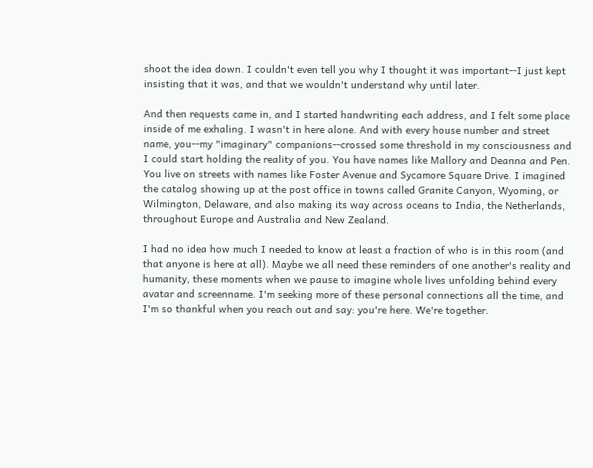shoot the idea down. I couldn't even tell you why I thought it was important--I just kept insisting that it was, and that we wouldn't understand why until later.

And then requests came in, and I started handwriting each address, and I felt some place inside of me exhaling. I wasn't in here alone. And with every house number and street name, you--my "imaginary" companions--crossed some threshold in my consciousness and I could start holding the reality of you. You have names like Mallory and Deanna and Pen. You live on streets with names like Foster Avenue and Sycamore Square Drive. I imagined the catalog showing up at the post office in towns called Granite Canyon, Wyoming, or Wilmington, Delaware, and also making its way across oceans to India, the Netherlands, throughout Europe and Australia and New Zealand.

I had no idea how much I needed to know at least a fraction of who is in this room (and that anyone is here at all). Maybe we all need these reminders of one another's reality and humanity, these moments when we pause to imagine whole lives unfolding behind every avatar and screenname. I'm seeking more of these personal connections all the time, and I'm so thankful when you reach out and say: you're here. We're together.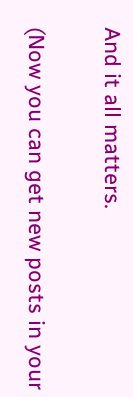And it all matters.

(Now you can get new posts in your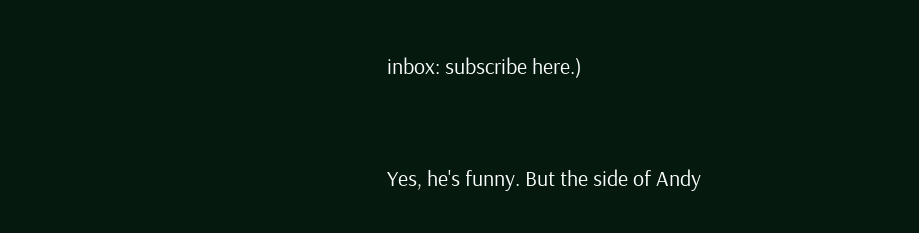inbox: subscribe here.)


Yes, he's funny. But the side of Andy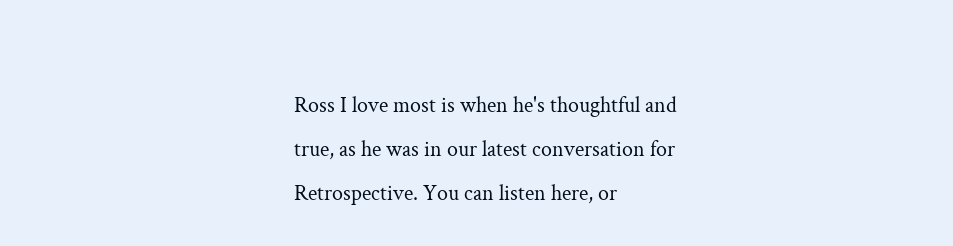Ross I love most is when he's thoughtful and true, as he was in our latest conversation for Retrospective. You can listen here, or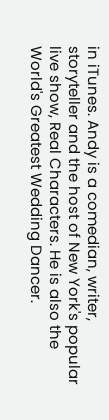in iTunes. Andy is a comedian, writer, storyteller and the host of New York's popular live show, Real Characters. He is also the World's Greatest Wedding Dancer.